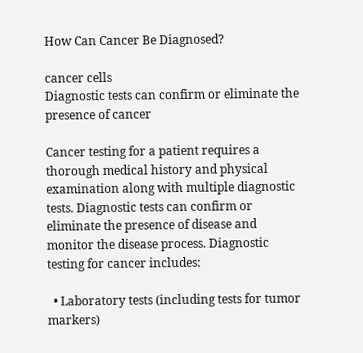How Can Cancer Be Diagnosed?

cancer cells
Diagnostic tests can confirm or eliminate the presence of cancer

Cancer testing for a patient requires a thorough medical history and physical examination along with multiple diagnostic tests. Diagnostic tests can confirm or eliminate the presence of disease and monitor the disease process. Diagnostic testing for cancer includes:

  • Laboratory tests (including tests for tumor markers)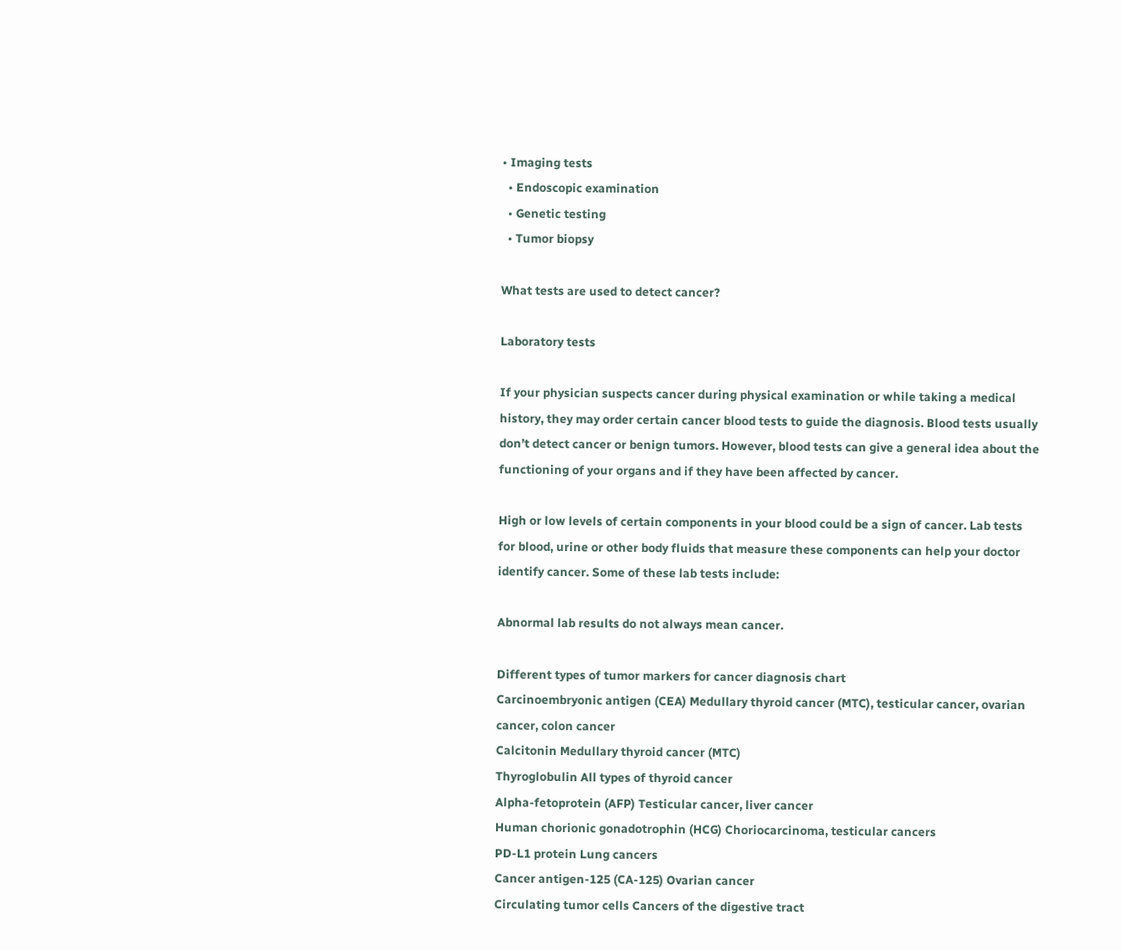• Imaging tests
  • Endoscopic examination
  • Genetic testing
  • Tumor biopsy

What tests are used to detect cancer?

Laboratory tests

If your physician suspects cancer during physical examination or while taking a medical history, they may order certain cancer blood tests to guide the diagnosis. Blood tests usually don’t detect cancer or benign tumors. However, blood tests can give a general idea about the functioning of your organs and if they have been affected by cancer.

High or low levels of certain components in your blood could be a sign of cancer. Lab tests for blood, urine or other body fluids that measure these components can help your doctor identify cancer. Some of these lab tests include:

Abnormal lab results do not always mean cancer.

Different types of tumor markers for cancer diagnosis chart
Carcinoembryonic antigen (CEA) Medullary thyroid cancer (MTC), testicular cancer, ovarian cancer, colon cancer
Calcitonin Medullary thyroid cancer (MTC)
Thyroglobulin All types of thyroid cancer
Alpha-fetoprotein (AFP) Testicular cancer, liver cancer
Human chorionic gonadotrophin (HCG) Choriocarcinoma, testicular cancers
PD-L1 protein Lung cancers
Cancer antigen-125 (CA-125) Ovarian cancer
Circulating tumor cells Cancers of the digestive tract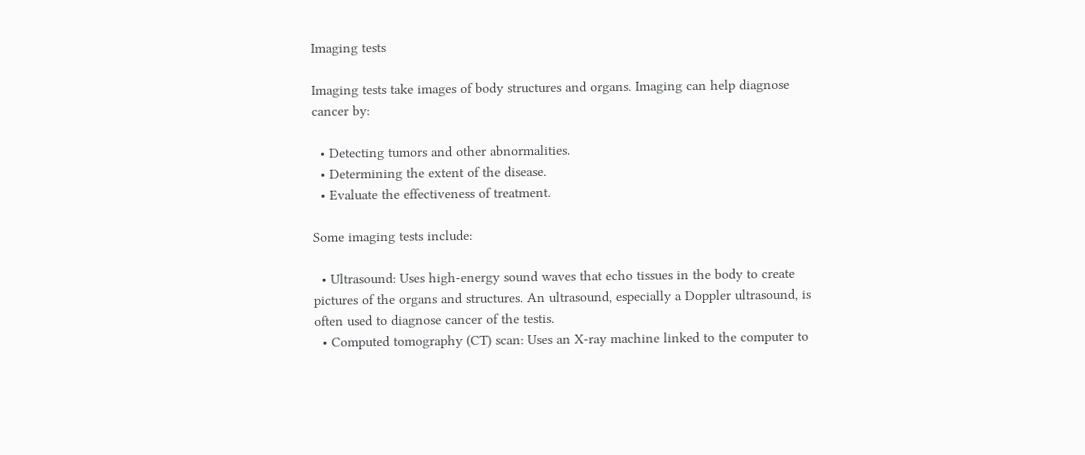Imaging tests

Imaging tests take images of body structures and organs. Imaging can help diagnose cancer by:

  • Detecting tumors and other abnormalities.
  • Determining the extent of the disease.
  • Evaluate the effectiveness of treatment.

Some imaging tests include:

  • Ultrasound: Uses high-energy sound waves that echo tissues in the body to create pictures of the organs and structures. An ultrasound, especially a Doppler ultrasound, is often used to diagnose cancer of the testis.
  • Computed tomography (CT) scan: Uses an X-ray machine linked to the computer to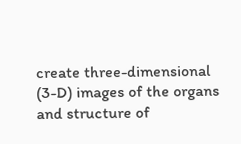create three-dimensional (3-D) images of the organs and structure of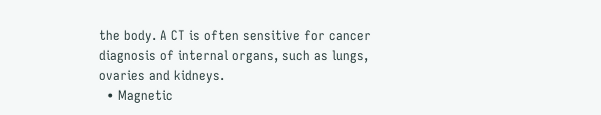the body. A CT is often sensitive for cancer diagnosis of internal organs, such as lungs, ovaries and kidneys.
  • Magnetic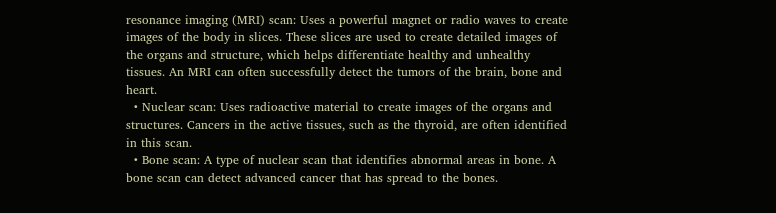resonance imaging (MRI) scan: Uses a powerful magnet or radio waves to create images of the body in slices. These slices are used to create detailed images of the organs and structure, which helps differentiate healthy and unhealthy tissues. An MRI can often successfully detect the tumors of the brain, bone and heart.
  • Nuclear scan: Uses radioactive material to create images of the organs and structures. Cancers in the active tissues, such as the thyroid, are often identified in this scan.
  • Bone scan: A type of nuclear scan that identifies abnormal areas in bone. A bone scan can detect advanced cancer that has spread to the bones.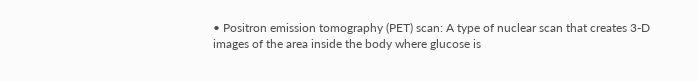• Positron emission tomography (PET) scan: A type of nuclear scan that creates 3-D images of the area inside the body where glucose is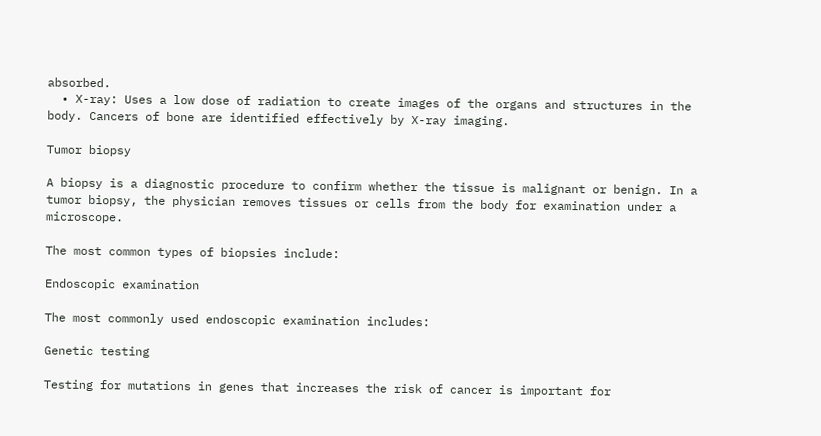absorbed.
  • X-ray: Uses a low dose of radiation to create images of the organs and structures in the body. Cancers of bone are identified effectively by X-ray imaging.

Tumor biopsy

A biopsy is a diagnostic procedure to confirm whether the tissue is malignant or benign. In a tumor biopsy, the physician removes tissues or cells from the body for examination under a microscope.

The most common types of biopsies include:

Endoscopic examination

The most commonly used endoscopic examination includes:

Genetic testing

Testing for mutations in genes that increases the risk of cancer is important for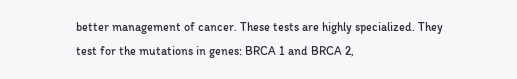better management of cancer. These tests are highly specialized. They test for the mutations in genes: BRCA 1 and BRCA 2,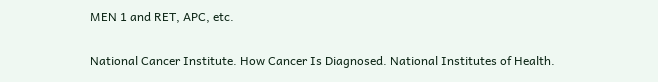MEN 1 and RET, APC, etc.

National Cancer Institute. How Cancer Is Diagnosed. National Institutes of Health.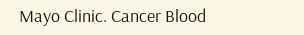Mayo Clinic. Cancer Blood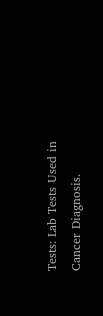Tests: Lab Tests Used in Cancer Diagnosis.